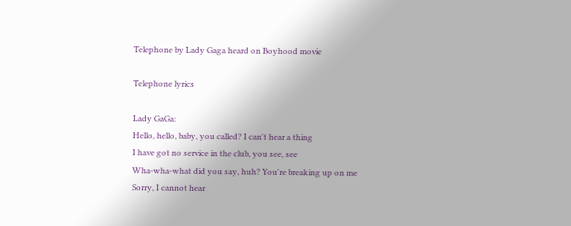Telephone by Lady Gaga heard on Boyhood movie

Telephone lyrics

Lady GaGa:
Hello, hello, baby, you called? I can't hear a thing
I have got no service in the club, you see, see
Wha-wha-what did you say, huh? You're breaking up on me
Sorry, I cannot hear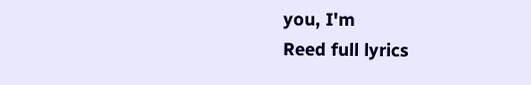you, I'm
Reed full lyrics